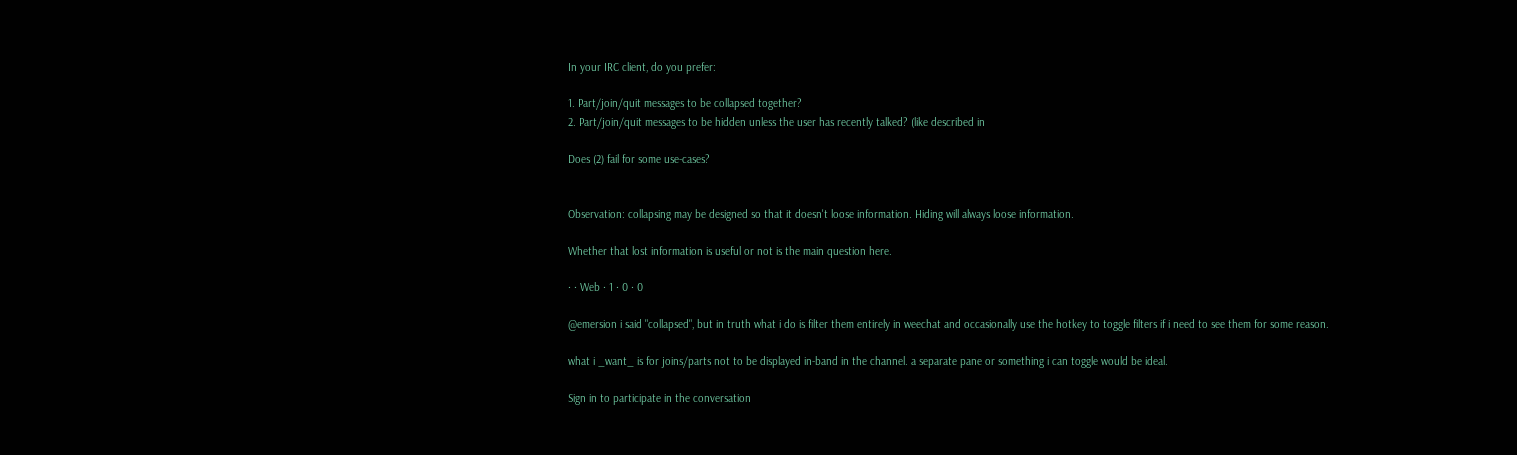In your IRC client, do you prefer:

1. Part/join/quit messages to be collapsed together?
2. Part/join/quit messages to be hidden unless the user has recently talked? (like described in

Does (2) fail for some use-cases?


Observation: collapsing may be designed so that it doesn't loose information. Hiding will always loose information.

Whether that lost information is useful or not is the main question here.

· · Web · 1 · 0 · 0

@emersion i said "collapsed", but in truth what i do is filter them entirely in weechat and occasionally use the hotkey to toggle filters if i need to see them for some reason.

what i _want_ is for joins/parts not to be displayed in-band in the channel. a separate pane or something i can toggle would be ideal.

Sign in to participate in the conversation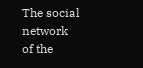The social network of the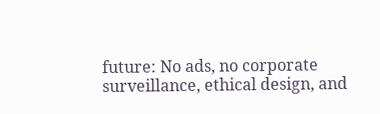future: No ads, no corporate surveillance, ethical design, and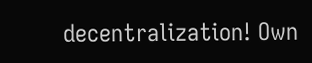decentralization! Own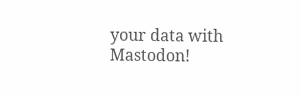your data with Mastodon!